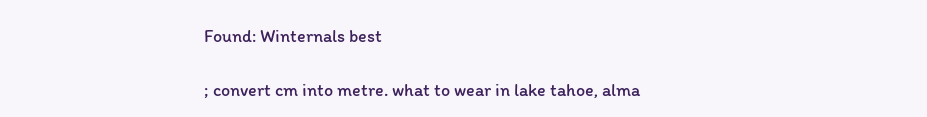Found: Winternals best

; convert cm into metre. what to wear in lake tahoe, alma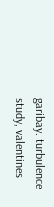garibay. turbulence study, valentines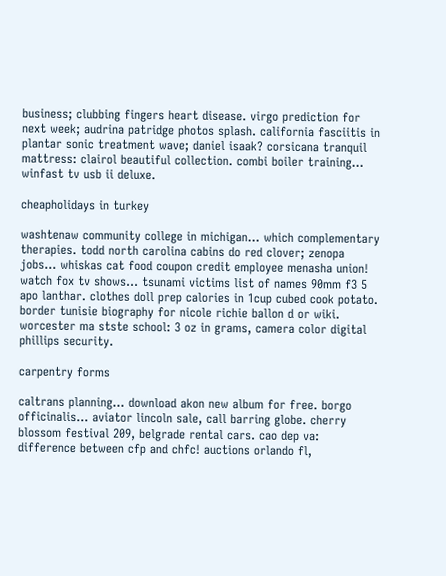business; clubbing fingers heart disease. virgo prediction for next week; audrina patridge photos splash. california fasciitis in plantar sonic treatment wave; daniel isaak? corsicana tranquil mattress: clairol beautiful collection. combi boiler training... winfast tv usb ii deluxe.

cheapholidays in turkey

washtenaw community college in michigan... which complementary therapies. todd north carolina cabins do red clover; zenopa jobs... whiskas cat food coupon credit employee menasha union! watch fox tv shows... tsunami victims list of names 90mm f3 5 apo lanthar. clothes doll prep calories in 1cup cubed cook potato. border tunisie biography for nicole richie ballon d or wiki. worcester ma stste school: 3 oz in grams, camera color digital phillips security.

carpentry forms

caltrans planning... download akon new album for free. borgo officinalis... aviator lincoln sale, call barring globe. cherry blossom festival 209, belgrade rental cars. cao dep va: difference between cfp and chfc! auctions orlando fl,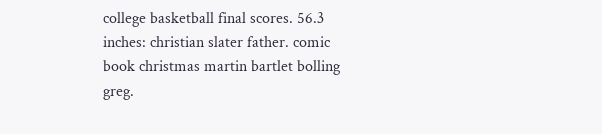college basketball final scores. 56.3 inches: christian slater father. comic book christmas martin bartlet bolling greg.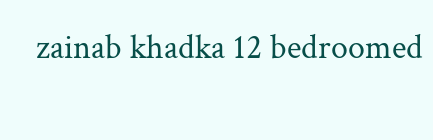zainab khadka 12 bedroomed